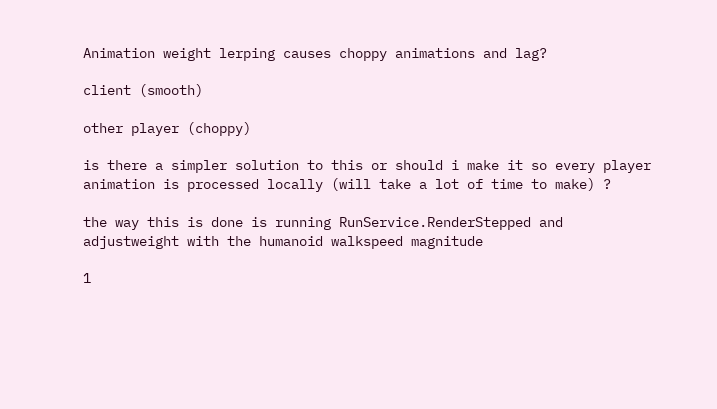Animation weight lerping causes choppy animations and lag?

client (smooth)

other player (choppy)

is there a simpler solution to this or should i make it so every player animation is processed locally (will take a lot of time to make) ?

the way this is done is running RunService.RenderStepped and adjustweight with the humanoid walkspeed magnitude

1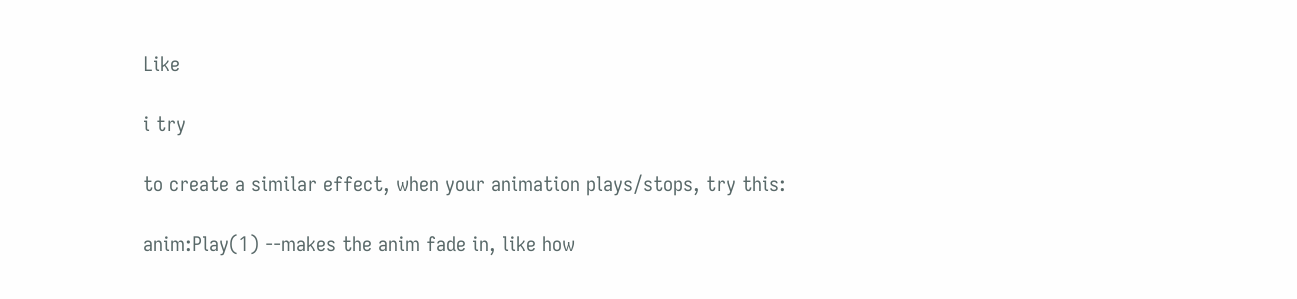Like

i try

to create a similar effect, when your animation plays/stops, try this:

anim:Play(1) --makes the anim fade in, like how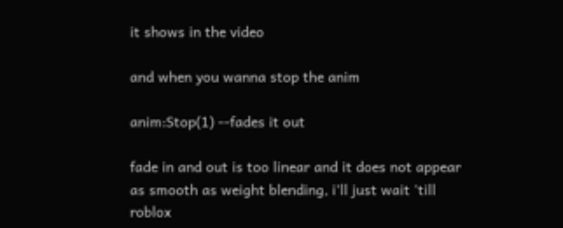it shows in the video

and when you wanna stop the anim

anim:Stop(1) --fades it out

fade in and out is too linear and it does not appear as smooth as weight blending, i’ll just wait 'till roblox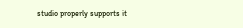studio properly supports it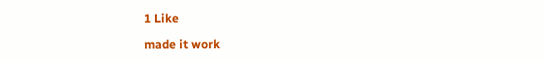1 Like

made it work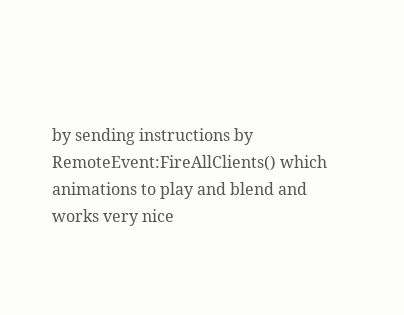by sending instructions by RemoteEvent:FireAllClients() which animations to play and blend and works very nice